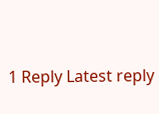1 Reply Latest reply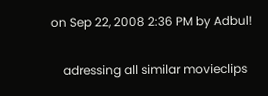on Sep 22, 2008 2:36 PM by Adbul!

    adressing all similar movieclips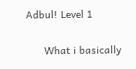Adbul! Level 1

      What i basically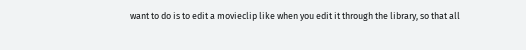want to do is to edit a movieclip like when you edit it through the library, so that all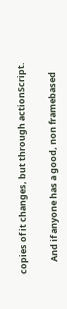copies of it changes, but through actionScript.

      And if anyone has a good, non framebased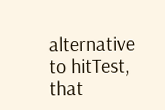alternative to hitTest, that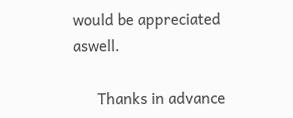would be appreciated aswell.

      Thanks in advance